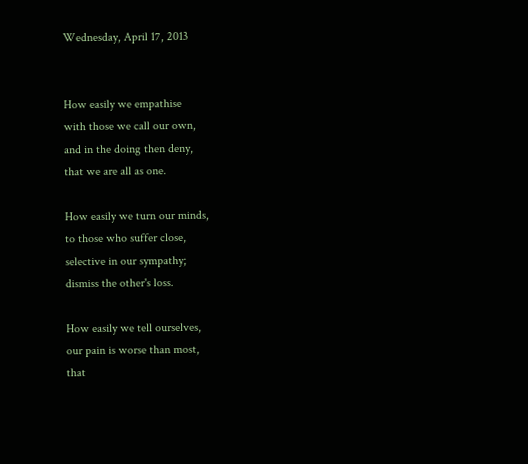Wednesday, April 17, 2013


How easily we empathise
with those we call our own,
and in the doing then deny,
that we are all as one.

How easily we turn our minds,
to those who suffer close,
selective in our sympathy;
dismiss the other's loss.

How easily we tell ourselves,
our pain is worse than most,
that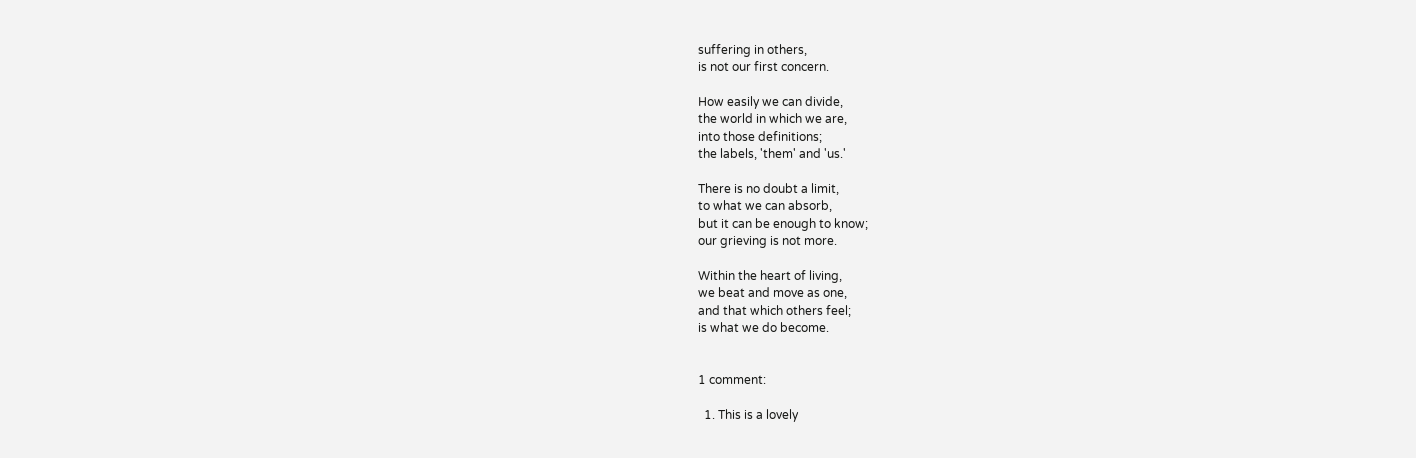suffering in others,
is not our first concern.

How easily we can divide,
the world in which we are,
into those definitions;
the labels, 'them' and 'us.'

There is no doubt a limit,
to what we can absorb,
but it can be enough to know;
our grieving is not more.

Within the heart of living,
we beat and move as one,
and that which others feel;
is what we do become.


1 comment:

  1. This is a lovely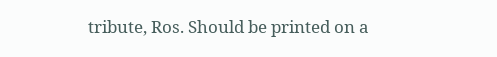tribute, Ros. Should be printed on a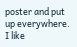poster and put up everywhere. I like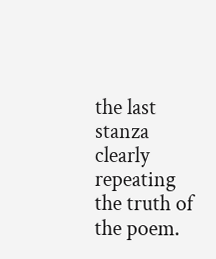the last stanza clearly repeating the truth of the poem.